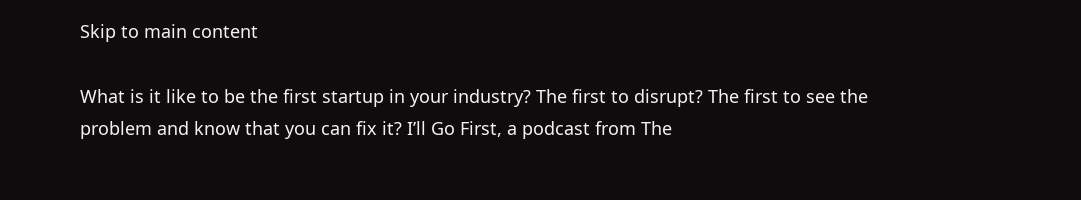Skip to main content

What is it like to be the first startup in your industry? The first to disrupt? The first to see the problem and know that you can fix it? I’ll Go First, a podcast from The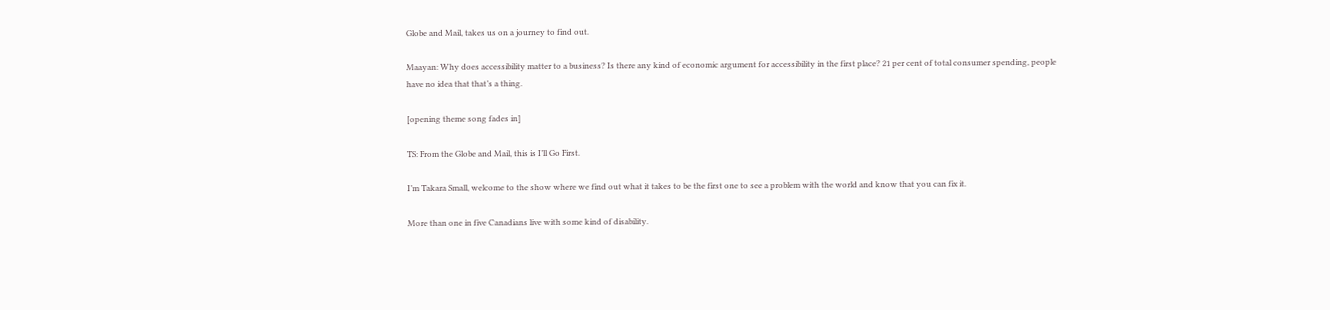Globe and Mail, takes us on a journey to find out.

Maayan: Why does accessibility matter to a business? Is there any kind of economic argument for accessibility in the first place? 21 per cent of total consumer spending, people have no idea that that’s a thing.

[opening theme song fades in]

TS: From the Globe and Mail, this is I’ll Go First.

I’m Takara Small, welcome to the show where we find out what it takes to be the first one to see a problem with the world and know that you can fix it.

More than one in five Canadians live with some kind of disability.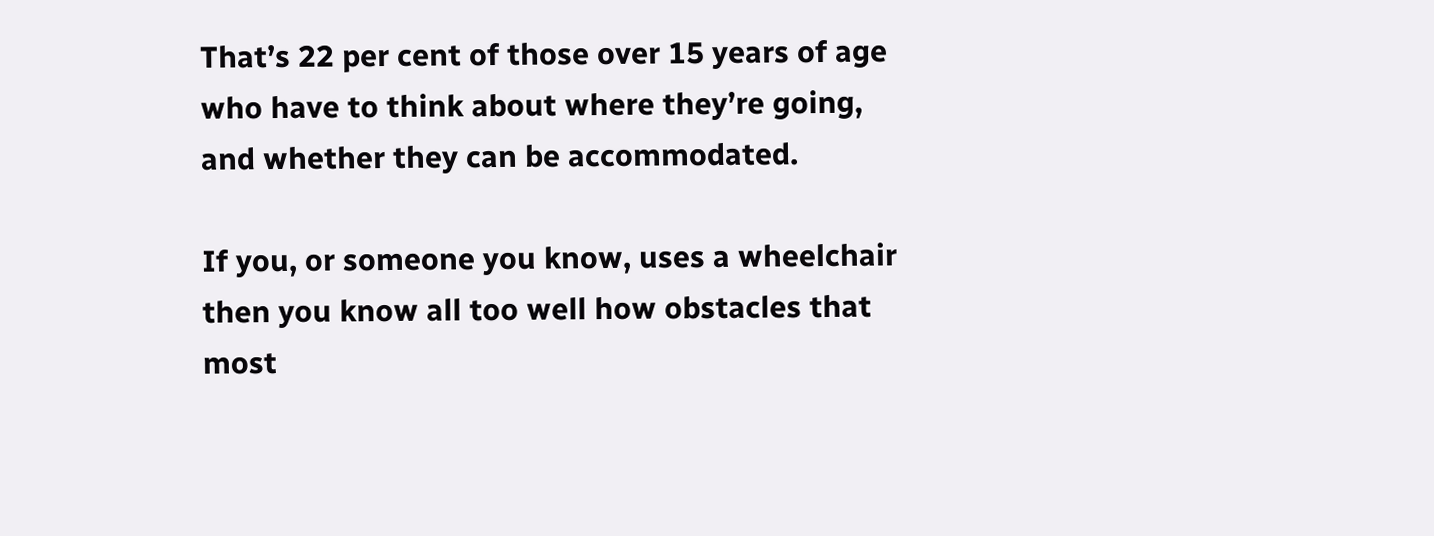That’s 22 per cent of those over 15 years of age who have to think about where they’re going, and whether they can be accommodated.

If you, or someone you know, uses a wheelchair then you know all too well how obstacles that most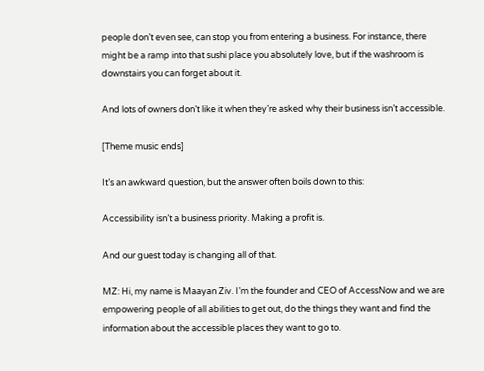people don’t even see, can stop you from entering a business. For instance, there might be a ramp into that sushi place you absolutely love, but if the washroom is downstairs you can forget about it.

And lots of owners don’t like it when they’re asked why their business isn’t accessible.

[Theme music ends]

It’s an awkward question, but the answer often boils down to this:

Accessibility isn’t a business priority. Making a profit is.

And our guest today is changing all of that.

MZ: Hi, my name is Maayan Ziv. I’m the founder and CEO of AccessNow and we are empowering people of all abilities to get out, do the things they want and find the information about the accessible places they want to go to.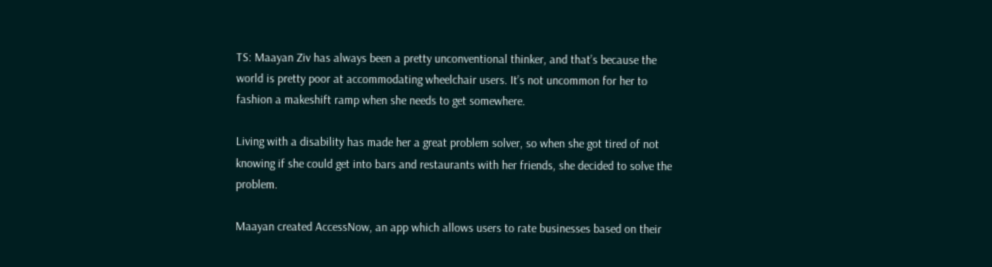TS: Maayan Ziv has always been a pretty unconventional thinker, and that’s because the world is pretty poor at accommodating wheelchair users. It’s not uncommon for her to fashion a makeshift ramp when she needs to get somewhere.

Living with a disability has made her a great problem solver, so when she got tired of not knowing if she could get into bars and restaurants with her friends, she decided to solve the problem.

Maayan created AccessNow, an app which allows users to rate businesses based on their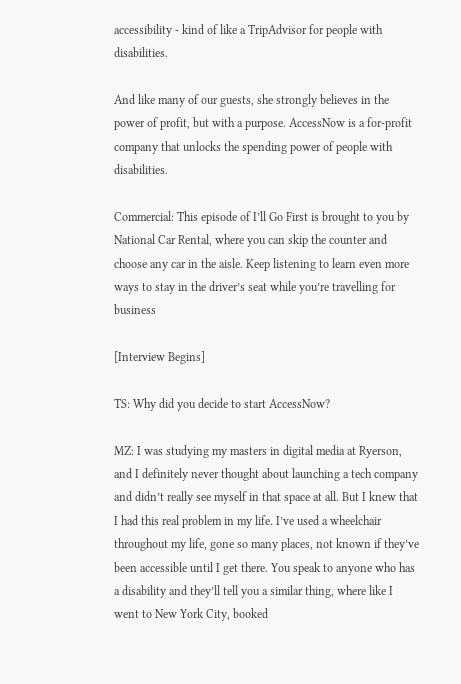accessibility - kind of like a TripAdvisor for people with disabilities.

And like many of our guests, she strongly believes in the power of profit, but with a purpose. AccessNow is a for-profit company that unlocks the spending power of people with disabilities.

Commercial: This episode of I’ll Go First is brought to you by National Car Rental, where you can skip the counter and choose any car in the aisle. Keep listening to learn even more ways to stay in the driver’s seat while you’re travelling for business

[Interview Begins]

TS: Why did you decide to start AccessNow?

MZ: I was studying my masters in digital media at Ryerson, and I definitely never thought about launching a tech company and didn’t really see myself in that space at all. But I knew that I had this real problem in my life. I’ve used a wheelchair throughout my life, gone so many places, not known if they’ve been accessible until I get there. You speak to anyone who has a disability and they’ll tell you a similar thing, where like I went to New York City, booked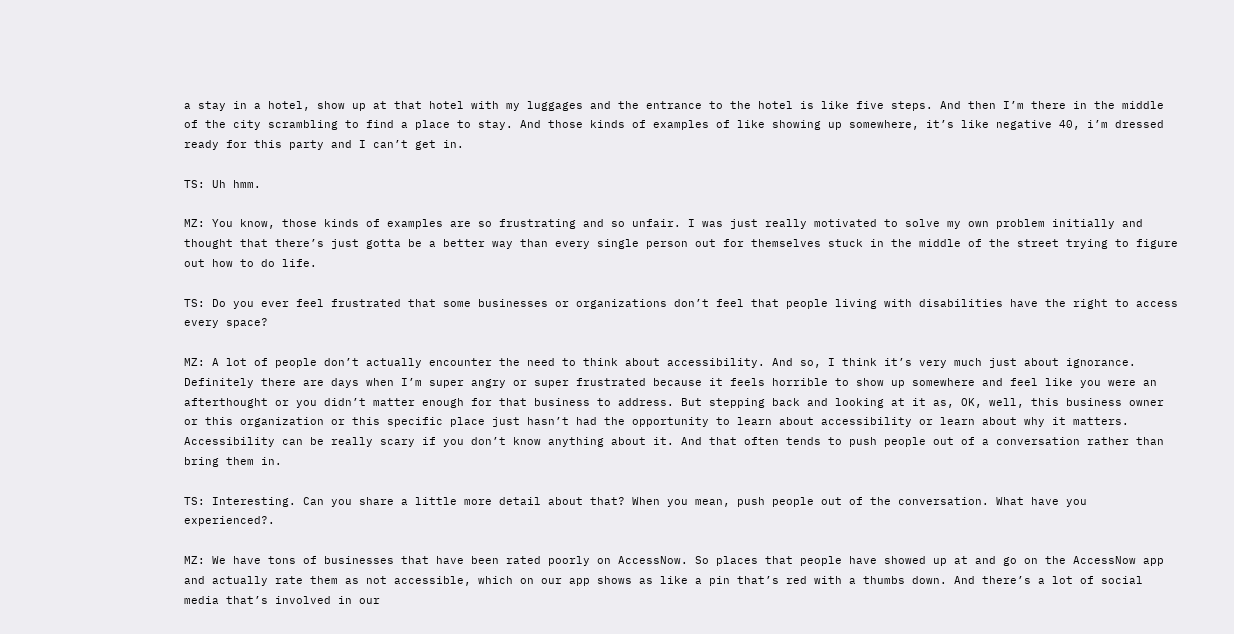a stay in a hotel, show up at that hotel with my luggages and the entrance to the hotel is like five steps. And then I’m there in the middle of the city scrambling to find a place to stay. And those kinds of examples of like showing up somewhere, it’s like negative 40, i’m dressed ready for this party and I can’t get in.

TS: Uh hmm.

MZ: You know, those kinds of examples are so frustrating and so unfair. I was just really motivated to solve my own problem initially and thought that there’s just gotta be a better way than every single person out for themselves stuck in the middle of the street trying to figure out how to do life.

TS: Do you ever feel frustrated that some businesses or organizations don’t feel that people living with disabilities have the right to access every space?

MZ: A lot of people don’t actually encounter the need to think about accessibility. And so, I think it’s very much just about ignorance. Definitely there are days when I’m super angry or super frustrated because it feels horrible to show up somewhere and feel like you were an afterthought or you didn’t matter enough for that business to address. But stepping back and looking at it as, OK, well, this business owner or this organization or this specific place just hasn’t had the opportunity to learn about accessibility or learn about why it matters. Accessibility can be really scary if you don’t know anything about it. And that often tends to push people out of a conversation rather than bring them in.

TS: Interesting. Can you share a little more detail about that? When you mean, push people out of the conversation. What have you experienced?.

MZ: We have tons of businesses that have been rated poorly on AccessNow. So places that people have showed up at and go on the AccessNow app and actually rate them as not accessible, which on our app shows as like a pin that’s red with a thumbs down. And there’s a lot of social media that’s involved in our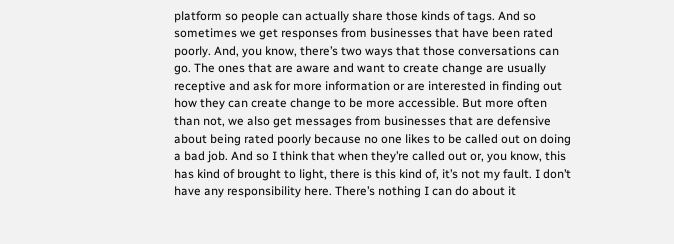platform so people can actually share those kinds of tags. And so sometimes we get responses from businesses that have been rated poorly. And, you know, there’s two ways that those conversations can go. The ones that are aware and want to create change are usually receptive and ask for more information or are interested in finding out how they can create change to be more accessible. But more often than not, we also get messages from businesses that are defensive about being rated poorly because no one likes to be called out on doing a bad job. And so I think that when they’re called out or, you know, this has kind of brought to light, there is this kind of, it’s not my fault. I don’t have any responsibility here. There’s nothing I can do about it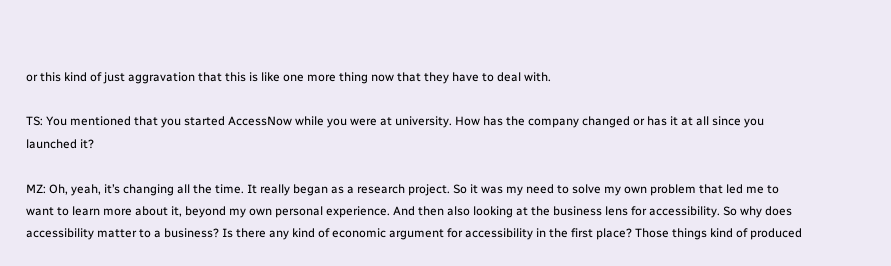or this kind of just aggravation that this is like one more thing now that they have to deal with.

TS: You mentioned that you started AccessNow while you were at university. How has the company changed or has it at all since you launched it?

MZ: Oh, yeah, it’s changing all the time. It really began as a research project. So it was my need to solve my own problem that led me to want to learn more about it, beyond my own personal experience. And then also looking at the business lens for accessibility. So why does accessibility matter to a business? Is there any kind of economic argument for accessibility in the first place? Those things kind of produced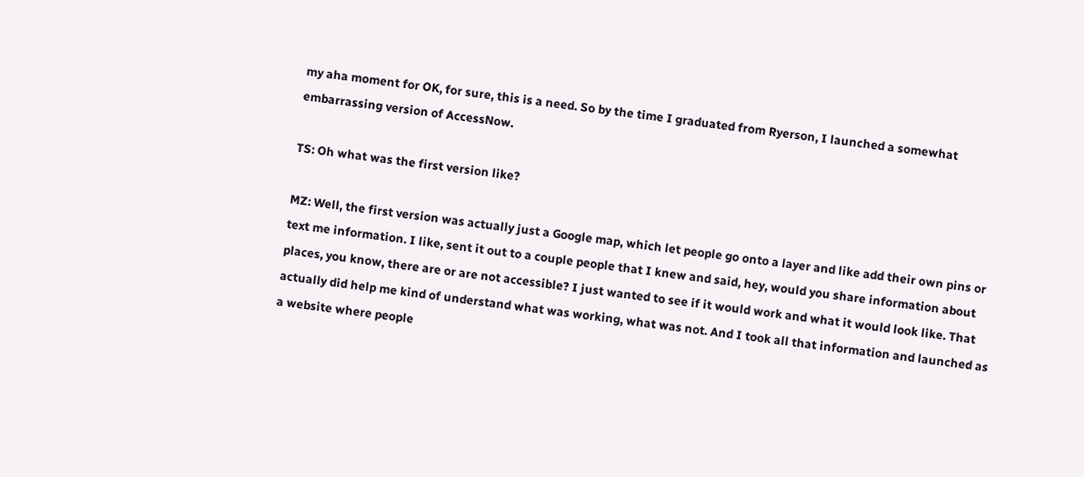my aha moment for OK, for sure, this is a need. So by the time I graduated from Ryerson, I launched a somewhat embarrassing version of AccessNow.

TS: Oh what was the first version like?

MZ: Well, the first version was actually just a Google map, which let people go onto a layer and like add their own pins or text me information. I like, sent it out to a couple people that I knew and said, hey, would you share information about places, you know, there are or are not accessible? I just wanted to see if it would work and what it would look like. That actually did help me kind of understand what was working, what was not. And I took all that information and launched as a website where people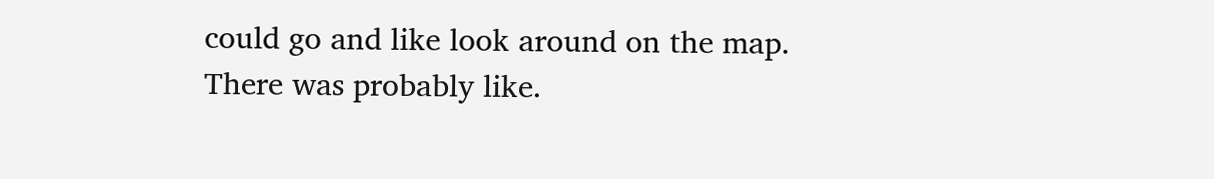could go and like look around on the map. There was probably like.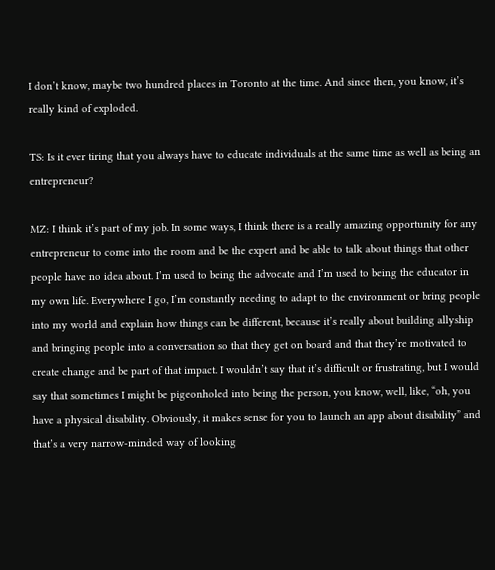I don’t know, maybe two hundred places in Toronto at the time. And since then, you know, it’s really kind of exploded.

TS: Is it ever tiring that you always have to educate individuals at the same time as well as being an entrepreneur?

MZ: I think it’s part of my job. In some ways, I think there is a really amazing opportunity for any entrepreneur to come into the room and be the expert and be able to talk about things that other people have no idea about. I’m used to being the advocate and I’m used to being the educator in my own life. Everywhere I go, I’m constantly needing to adapt to the environment or bring people into my world and explain how things can be different, because it’s really about building allyship and bringing people into a conversation so that they get on board and that they’re motivated to create change and be part of that impact. I wouldn’t say that it’s difficult or frustrating, but I would say that sometimes I might be pigeonholed into being the person, you know, well, like, “oh, you have a physical disability. Obviously, it makes sense for you to launch an app about disability” and that’s a very narrow-minded way of looking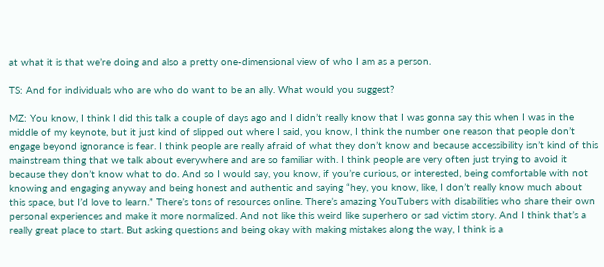at what it is that we’re doing and also a pretty one-dimensional view of who I am as a person.

TS: And for individuals who are who do want to be an ally. What would you suggest?

MZ: You know, I think I did this talk a couple of days ago and I didn’t really know that I was gonna say this when I was in the middle of my keynote, but it just kind of slipped out where I said, you know, I think the number one reason that people don’t engage beyond ignorance is fear. I think people are really afraid of what they don’t know and because accessibility isn’t kind of this mainstream thing that we talk about everywhere and are so familiar with. I think people are very often just trying to avoid it because they don’t know what to do. And so I would say, you know, if you’re curious, or interested, being comfortable with not knowing and engaging anyway and being honest and authentic and saying “hey, you know, like, I don’t really know much about this space, but I’d love to learn.” There’s tons of resources online. There’s amazing YouTubers with disabilities who share their own personal experiences and make it more normalized. And not like this weird like superhero or sad victim story. And I think that’s a really great place to start. But asking questions and being okay with making mistakes along the way, I think is a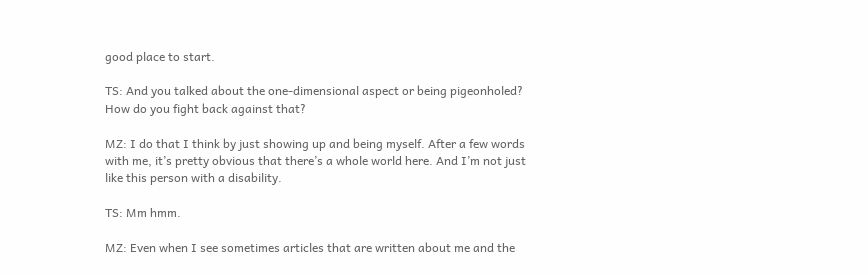good place to start.

TS: And you talked about the one-dimensional aspect or being pigeonholed? How do you fight back against that?

MZ: I do that I think by just showing up and being myself. After a few words with me, it’s pretty obvious that there’s a whole world here. And I’m not just like this person with a disability.

TS: Mm hmm.

MZ: Even when I see sometimes articles that are written about me and the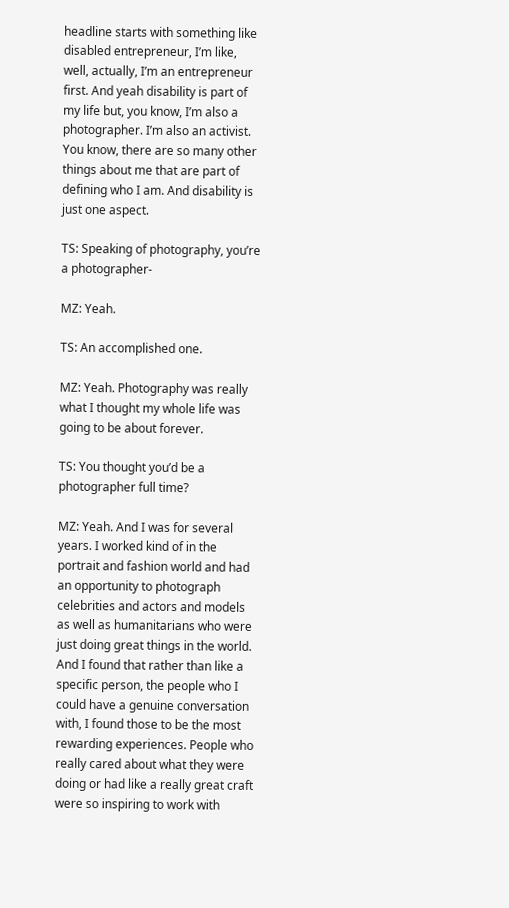headline starts with something like disabled entrepreneur, I’m like, well, actually, I’m an entrepreneur first. And yeah disability is part of my life but, you know, I’m also a photographer. I’m also an activist. You know, there are so many other things about me that are part of defining who I am. And disability is just one aspect.

TS: Speaking of photography, you’re a photographer-

MZ: Yeah.

TS: An accomplished one.

MZ: Yeah. Photography was really what I thought my whole life was going to be about forever.

TS: You thought you’d be a photographer full time?

MZ: Yeah. And I was for several years. I worked kind of in the portrait and fashion world and had an opportunity to photograph celebrities and actors and models as well as humanitarians who were just doing great things in the world. And I found that rather than like a specific person, the people who I could have a genuine conversation with, I found those to be the most rewarding experiences. People who really cared about what they were doing or had like a really great craft were so inspiring to work with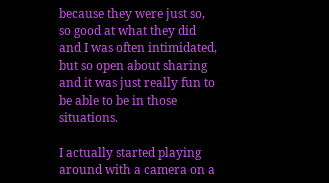because they were just so, so good at what they did and I was often intimidated, but so open about sharing and it was just really fun to be able to be in those situations.

I actually started playing around with a camera on a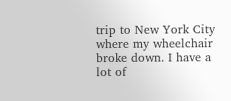trip to New York City where my wheelchair broke down. I have a lot of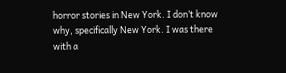horror stories in New York. I don’t know why, specifically New York. I was there with a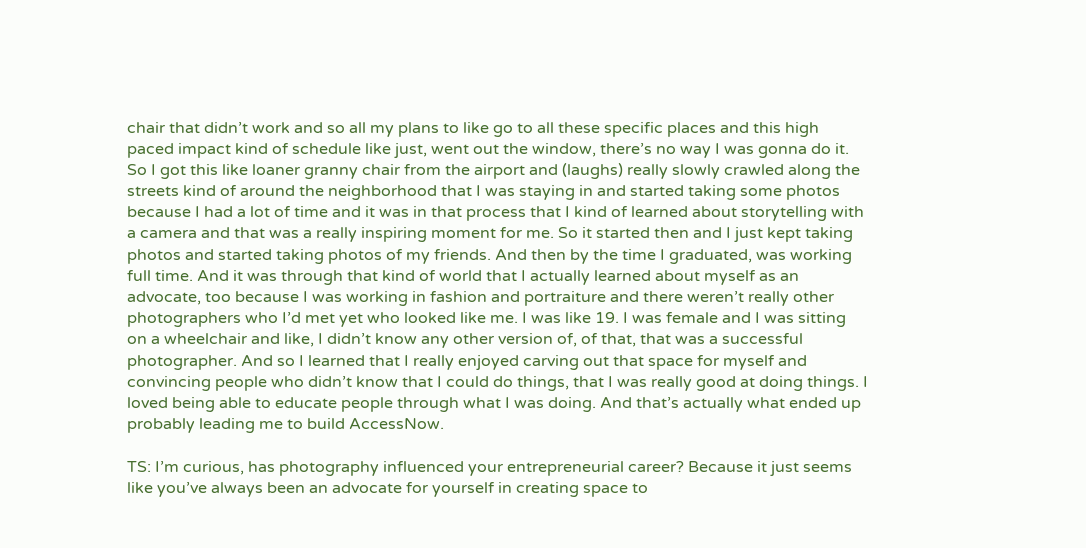chair that didn’t work and so all my plans to like go to all these specific places and this high paced impact kind of schedule like just, went out the window, there’s no way I was gonna do it. So I got this like loaner granny chair from the airport and (laughs) really slowly crawled along the streets kind of around the neighborhood that I was staying in and started taking some photos because I had a lot of time and it was in that process that I kind of learned about storytelling with a camera and that was a really inspiring moment for me. So it started then and I just kept taking photos and started taking photos of my friends. And then by the time I graduated, was working full time. And it was through that kind of world that I actually learned about myself as an advocate, too because I was working in fashion and portraiture and there weren’t really other photographers who I’d met yet who looked like me. I was like 19. I was female and I was sitting on a wheelchair and like, I didn’t know any other version of, of that, that was a successful photographer. And so I learned that I really enjoyed carving out that space for myself and convincing people who didn’t know that I could do things, that I was really good at doing things. I loved being able to educate people through what I was doing. And that’s actually what ended up probably leading me to build AccessNow.

TS: I’m curious, has photography influenced your entrepreneurial career? Because it just seems like you’ve always been an advocate for yourself in creating space to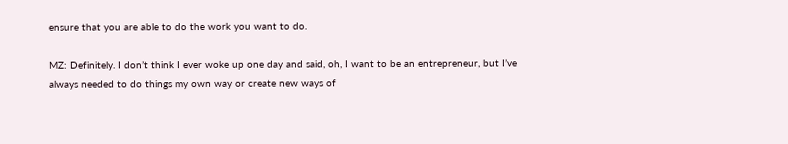ensure that you are able to do the work you want to do.

MZ: Definitely. I don’t think I ever woke up one day and said, oh, I want to be an entrepreneur, but I’ve always needed to do things my own way or create new ways of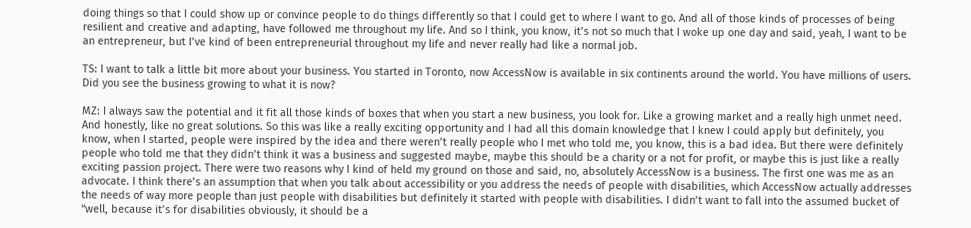doing things so that I could show up or convince people to do things differently so that I could get to where I want to go. And all of those kinds of processes of being resilient and creative and adapting, have followed me throughout my life. And so I think, you know, it’s not so much that I woke up one day and said, yeah, I want to be an entrepreneur, but I’ve kind of been entrepreneurial throughout my life and never really had like a normal job.

TS: I want to talk a little bit more about your business. You started in Toronto, now AccessNow is available in six continents around the world. You have millions of users. Did you see the business growing to what it is now?

MZ: I always saw the potential and it fit all those kinds of boxes that when you start a new business, you look for. Like a growing market and a really high unmet need. And honestly, like no great solutions. So this was like a really exciting opportunity and I had all this domain knowledge that I knew I could apply but definitely, you know, when I started, people were inspired by the idea and there weren’t really people who I met who told me, you know, this is a bad idea. But there were definitely people who told me that they didn’t think it was a business and suggested maybe, maybe this should be a charity or a not for profit, or maybe this is just like a really exciting passion project. There were two reasons why I kind of held my ground on those and said, no, absolutely AccessNow is a business. The first one was me as an advocate. I think there’s an assumption that when you talk about accessibility or you address the needs of people with disabilities, which AccessNow actually addresses the needs of way more people than just people with disabilities but definitely it started with people with disabilities. I didn’t want to fall into the assumed bucket of “well, because it’s for disabilities obviously, it should be a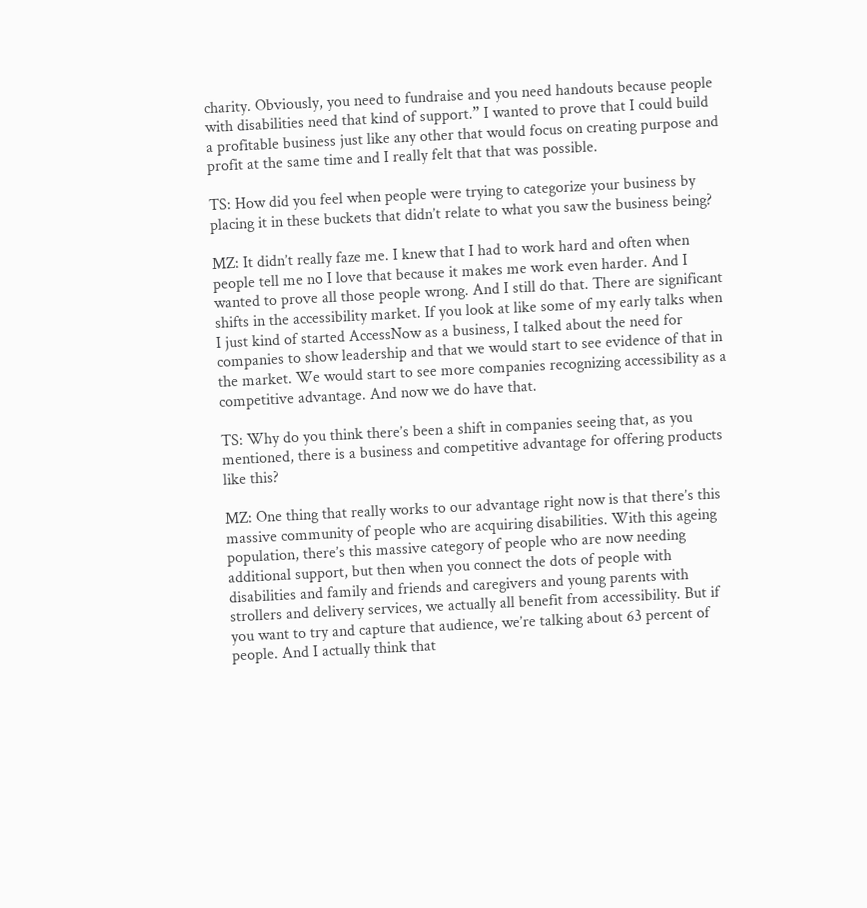charity. Obviously, you need to fundraise and you need handouts because people with disabilities need that kind of support.” I wanted to prove that I could build a profitable business just like any other that would focus on creating purpose and profit at the same time and I really felt that that was possible.

TS: How did you feel when people were trying to categorize your business by placing it in these buckets that didn’t relate to what you saw the business being?

MZ: It didn’t really faze me. I knew that I had to work hard and often when people tell me no I love that because it makes me work even harder. And I wanted to prove all those people wrong. And I still do that. There are significant shifts in the accessibility market. If you look at like some of my early talks when I just kind of started AccessNow as a business, I talked about the need for companies to show leadership and that we would start to see evidence of that in the market. We would start to see more companies recognizing accessibility as a competitive advantage. And now we do have that.

TS: Why do you think there’s been a shift in companies seeing that, as you mentioned, there is a business and competitive advantage for offering products like this?

MZ: One thing that really works to our advantage right now is that there’s this massive community of people who are acquiring disabilities. With this ageing population, there’s this massive category of people who are now needing additional support, but then when you connect the dots of people with disabilities and family and friends and caregivers and young parents with strollers and delivery services, we actually all benefit from accessibility. But if you want to try and capture that audience, we’re talking about 63 percent of people. And I actually think that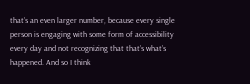that’s an even larger number, because every single person is engaging with some form of accessibility every day and not recognizing that that’s what’s happened. And so I think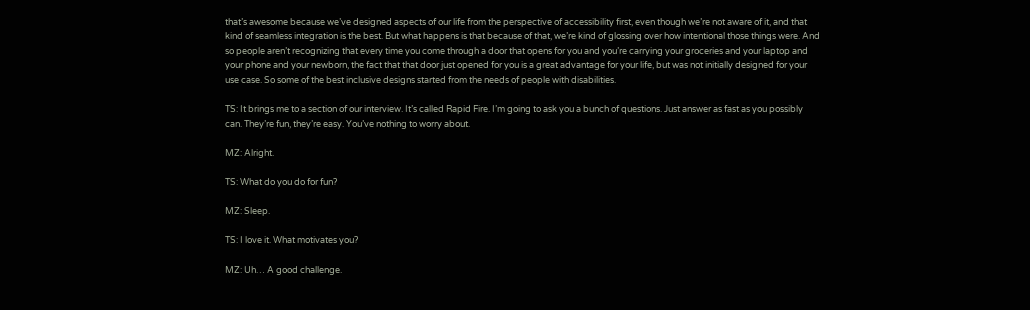that’s awesome because we’ve designed aspects of our life from the perspective of accessibility first, even though we’re not aware of it, and that kind of seamless integration is the best. But what happens is that because of that, we’re kind of glossing over how intentional those things were. And so people aren’t recognizing that every time you come through a door that opens for you and you’re carrying your groceries and your laptop and your phone and your newborn, the fact that that door just opened for you is a great advantage for your life, but was not initially designed for your use case. So some of the best inclusive designs started from the needs of people with disabilities.

TS: It brings me to a section of our interview. It’s called Rapid Fire. I’m going to ask you a bunch of questions. Just answer as fast as you possibly can. They’re fun, they’re easy. You’ve nothing to worry about.

MZ: Alright.

TS: What do you do for fun?

MZ: Sleep.

TS: I love it. What motivates you?

MZ: Uh… A good challenge.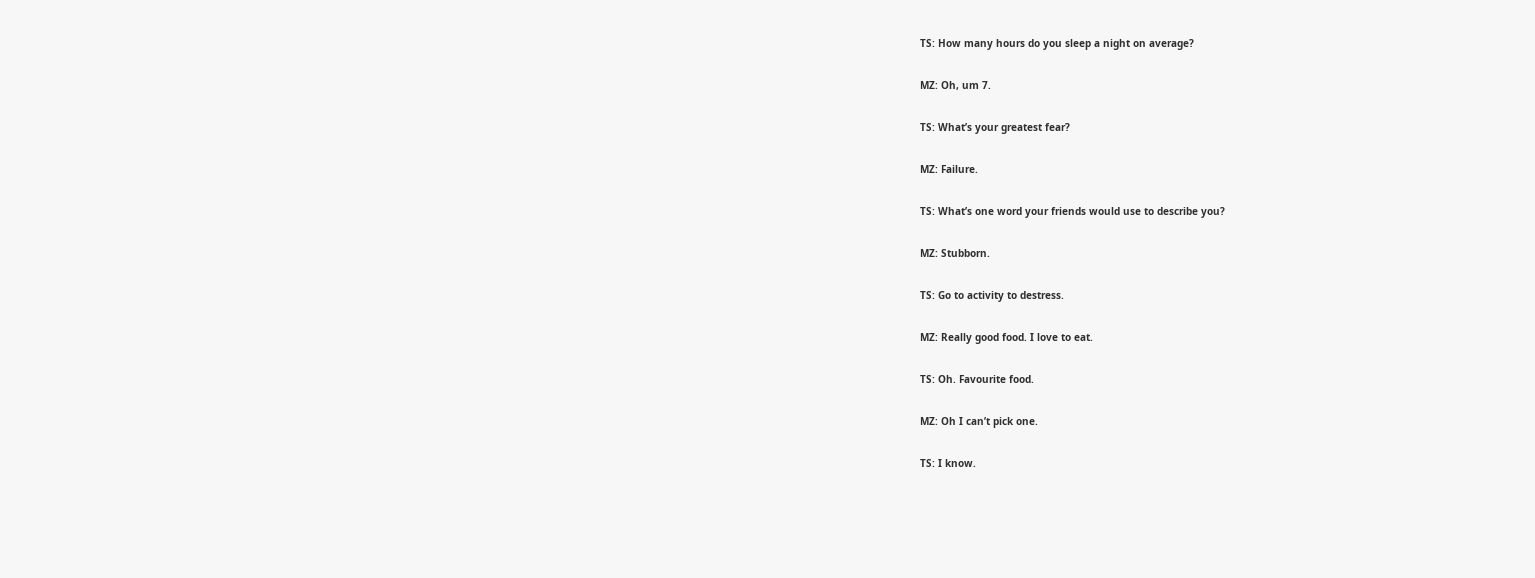TS: How many hours do you sleep a night on average?

MZ: Oh, um 7.

TS: What’s your greatest fear?

MZ: Failure.

TS: What’s one word your friends would use to describe you?

MZ: Stubborn.

TS: Go to activity to destress.

MZ: Really good food. I love to eat.

TS: Oh. Favourite food.

MZ: Oh I can’t pick one.

TS: I know.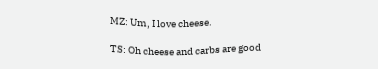MZ: Um, I love cheese.

TS: Oh cheese and carbs are good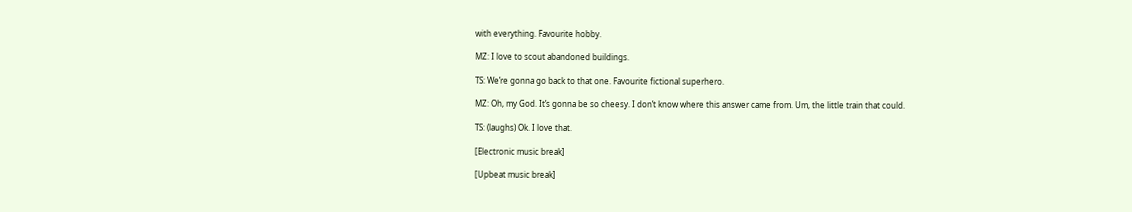with everything. Favourite hobby.

MZ: I love to scout abandoned buildings.

TS: We’re gonna go back to that one. Favourite fictional superhero.

MZ: Oh, my God. It’s gonna be so cheesy. I don’t know where this answer came from. Um, the little train that could.

TS: (laughs) Ok. I love that.

[Electronic music break]

[Upbeat music break]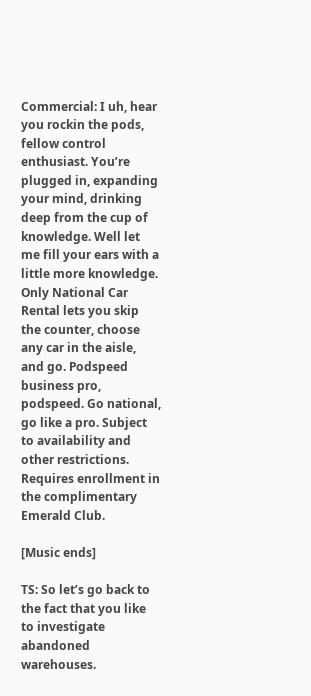Commercial: I uh, hear you rockin the pods, fellow control enthusiast. You’re plugged in, expanding your mind, drinking deep from the cup of knowledge. Well let me fill your ears with a little more knowledge. Only National Car Rental lets you skip the counter, choose any car in the aisle, and go. Podspeed business pro, podspeed. Go national, go like a pro. Subject to availability and other restrictions. Requires enrollment in the complimentary Emerald Club.

[Music ends]

TS: So let’s go back to the fact that you like to investigate abandoned warehouses.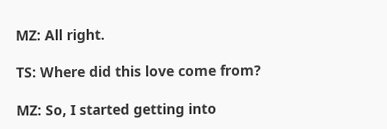MZ: All right.

TS: Where did this love come from?

MZ: So, I started getting into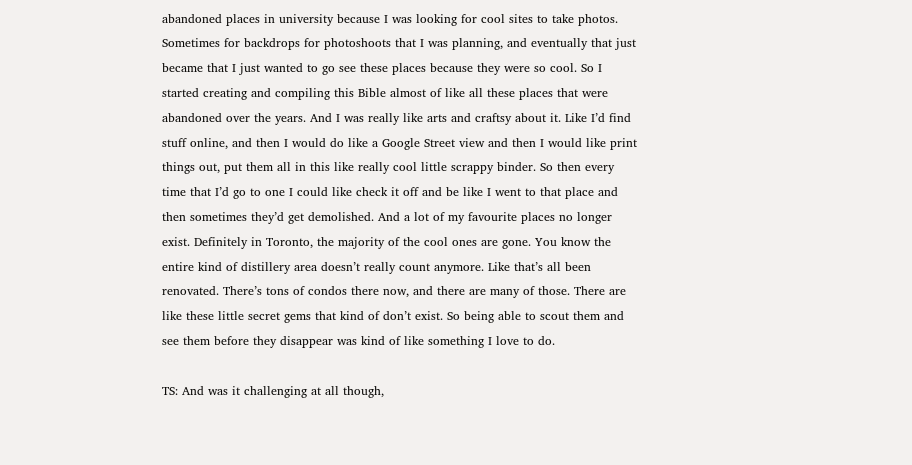abandoned places in university because I was looking for cool sites to take photos. Sometimes for backdrops for photoshoots that I was planning, and eventually that just became that I just wanted to go see these places because they were so cool. So I started creating and compiling this Bible almost of like all these places that were abandoned over the years. And I was really like arts and craftsy about it. Like I’d find stuff online, and then I would do like a Google Street view and then I would like print things out, put them all in this like really cool little scrappy binder. So then every time that I’d go to one I could like check it off and be like I went to that place and then sometimes they’d get demolished. And a lot of my favourite places no longer exist. Definitely in Toronto, the majority of the cool ones are gone. You know the entire kind of distillery area doesn’t really count anymore. Like that’s all been renovated. There’s tons of condos there now, and there are many of those. There are like these little secret gems that kind of don’t exist. So being able to scout them and see them before they disappear was kind of like something I love to do.

TS: And was it challenging at all though,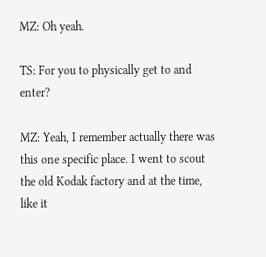MZ: Oh yeah.

TS: For you to physically get to and enter?

MZ: Yeah, I remember actually there was this one specific place. I went to scout the old Kodak factory and at the time, like it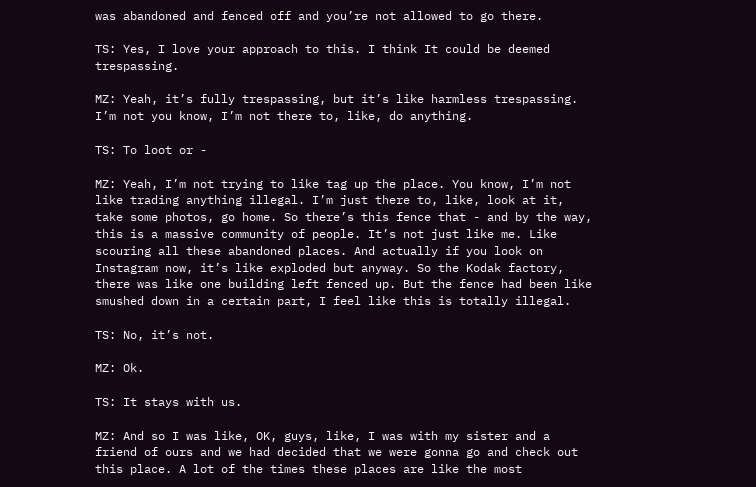was abandoned and fenced off and you’re not allowed to go there.

TS: Yes, I love your approach to this. I think It could be deemed trespassing.

MZ: Yeah, it’s fully trespassing, but it’s like harmless trespassing. I’m not you know, I’m not there to, like, do anything.

TS: To loot or -

MZ: Yeah, I’m not trying to like tag up the place. You know, I’m not like trading anything illegal. I’m just there to, like, look at it, take some photos, go home. So there’s this fence that - and by the way, this is a massive community of people. It’s not just like me. Like scouring all these abandoned places. And actually if you look on Instagram now, it’s like exploded but anyway. So the Kodak factory, there was like one building left fenced up. But the fence had been like smushed down in a certain part, I feel like this is totally illegal.

TS: No, it’s not.

MZ: Ok.

TS: It stays with us.

MZ: And so I was like, OK, guys, like, I was with my sister and a friend of ours and we had decided that we were gonna go and check out this place. A lot of the times these places are like the most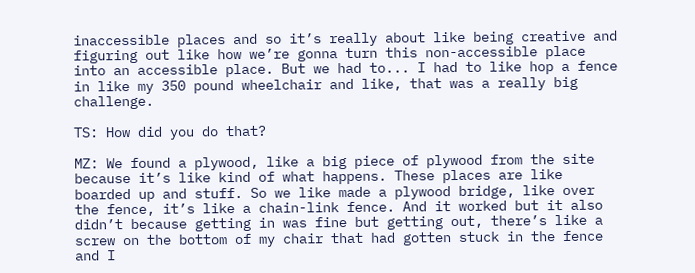inaccessible places and so it’s really about like being creative and figuring out like how we’re gonna turn this non-accessible place into an accessible place. But we had to... I had to like hop a fence in like my 350 pound wheelchair and like, that was a really big challenge.

TS: How did you do that?

MZ: We found a plywood, like a big piece of plywood from the site because it’s like kind of what happens. These places are like boarded up and stuff. So we like made a plywood bridge, like over the fence, it’s like a chain-link fence. And it worked but it also didn’t because getting in was fine but getting out, there’s like a screw on the bottom of my chair that had gotten stuck in the fence and I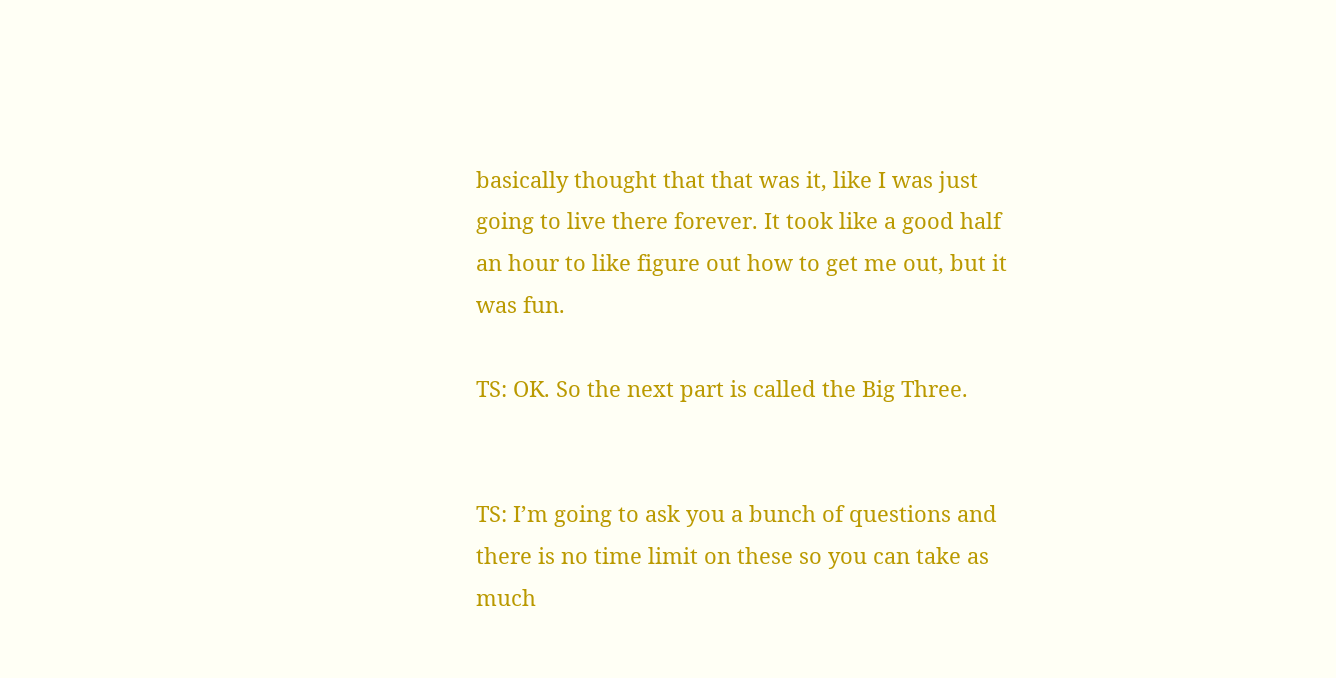basically thought that that was it, like I was just going to live there forever. It took like a good half an hour to like figure out how to get me out, but it was fun.

TS: OK. So the next part is called the Big Three.


TS: I’m going to ask you a bunch of questions and there is no time limit on these so you can take as much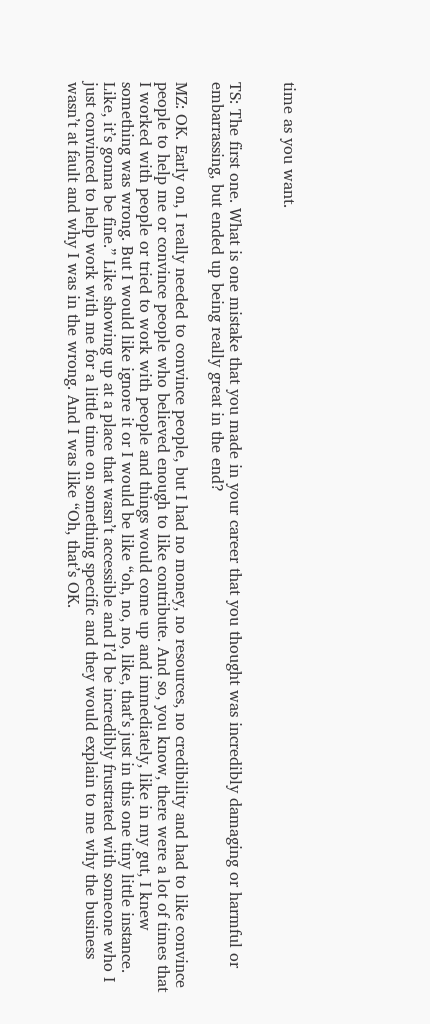time as you want.


TS: The first one. What is one mistake that you made in your career that you thought was incredibly damaging or harmful or embarrassing, but ended up being really great in the end?

MZ: OK. Early on, I really needed to convince people, but I had no money, no resources, no credibility and had to like convince people to help me or convince people who believed enough to like contribute. And so, you know, there were a lot of times that I worked with people or tried to work with people and things would come up and immediately, like in my gut, I knew something was wrong. But I would like ignore it or I would be like “oh, no, no, like, that’s just in this one tiny little instance. Like, it’s gonna be fine.” Like showing up at a place that wasn’t accessible and I’d be incredibly frustrated with someone who I just convinced to help work with me for a little time on something specific and they would explain to me why the business wasn’t at fault and why I was in the wrong. And I was like “Oh, that’s OK.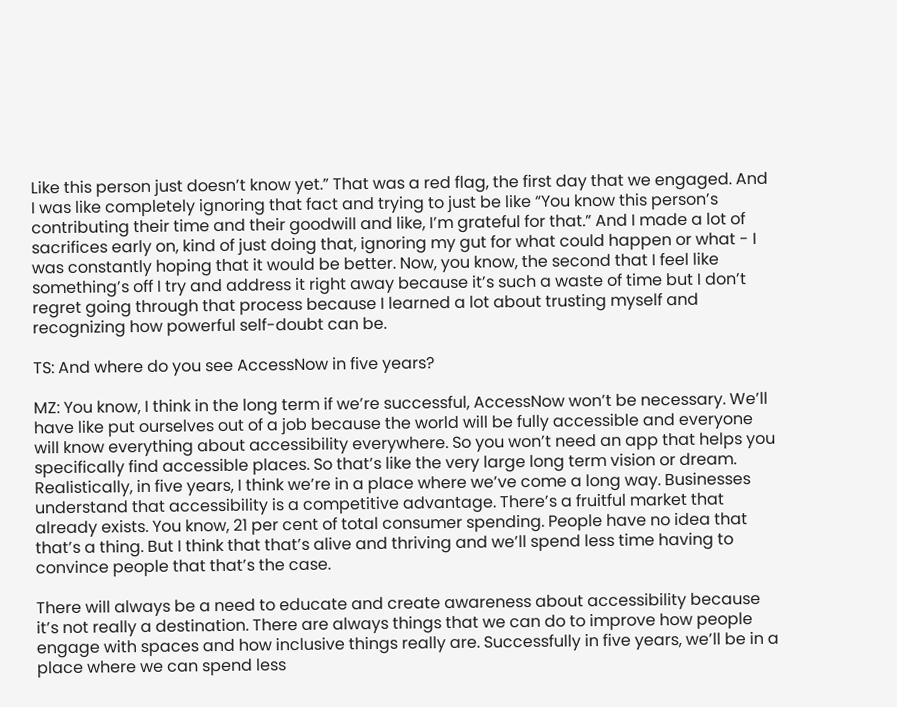Like this person just doesn’t know yet.” That was a red flag, the first day that we engaged. And I was like completely ignoring that fact and trying to just be like “You know this person’s contributing their time and their goodwill and like, I’m grateful for that.” And I made a lot of sacrifices early on, kind of just doing that, ignoring my gut for what could happen or what - I was constantly hoping that it would be better. Now, you know, the second that I feel like something’s off I try and address it right away because it’s such a waste of time but I don’t regret going through that process because I learned a lot about trusting myself and recognizing how powerful self-doubt can be.

TS: And where do you see AccessNow in five years?

MZ: You know, I think in the long term if we’re successful, AccessNow won’t be necessary. We’ll have like put ourselves out of a job because the world will be fully accessible and everyone will know everything about accessibility everywhere. So you won’t need an app that helps you specifically find accessible places. So that’s like the very large long term vision or dream. Realistically, in five years, I think we’re in a place where we’ve come a long way. Businesses understand that accessibility is a competitive advantage. There’s a fruitful market that already exists. You know, 21 per cent of total consumer spending. People have no idea that that’s a thing. But I think that that’s alive and thriving and we’ll spend less time having to convince people that that’s the case.

There will always be a need to educate and create awareness about accessibility because it’s not really a destination. There are always things that we can do to improve how people engage with spaces and how inclusive things really are. Successfully in five years, we’ll be in a place where we can spend less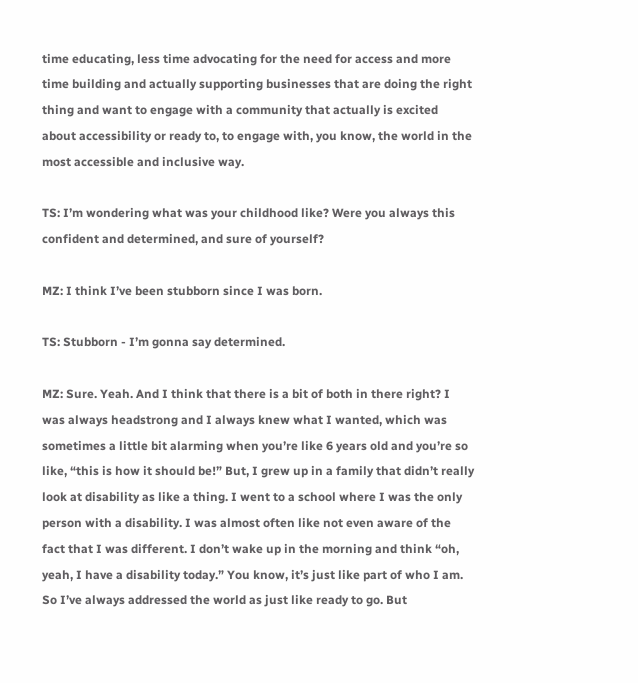time educating, less time advocating for the need for access and more time building and actually supporting businesses that are doing the right thing and want to engage with a community that actually is excited about accessibility or ready to, to engage with, you know, the world in the most accessible and inclusive way.

TS: I’m wondering what was your childhood like? Were you always this confident and determined, and sure of yourself?

MZ: I think I’ve been stubborn since I was born.

TS: Stubborn - I’m gonna say determined.

MZ: Sure. Yeah. And I think that there is a bit of both in there right? I was always headstrong and I always knew what I wanted, which was sometimes a little bit alarming when you’re like 6 years old and you’re so like, “this is how it should be!” But, I grew up in a family that didn’t really look at disability as like a thing. I went to a school where I was the only person with a disability. I was almost often like not even aware of the fact that I was different. I don’t wake up in the morning and think “oh, yeah, I have a disability today.” You know, it’s just like part of who I am. So I’ve always addressed the world as just like ready to go. But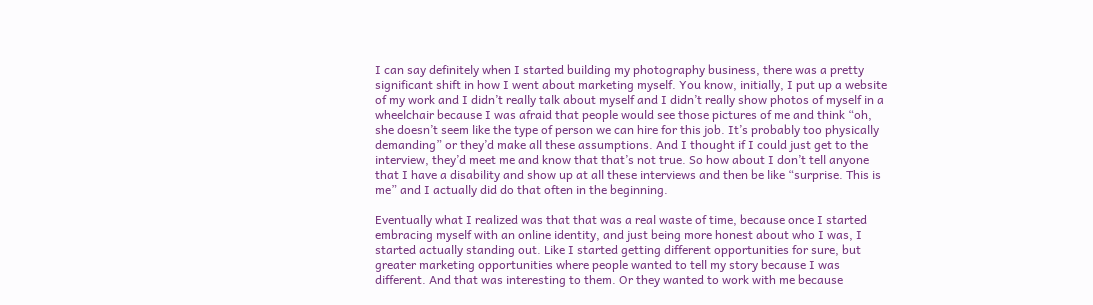I can say definitely when I started building my photography business, there was a pretty significant shift in how I went about marketing myself. You know, initially, I put up a website of my work and I didn’t really talk about myself and I didn’t really show photos of myself in a wheelchair because I was afraid that people would see those pictures of me and think “oh, she doesn’t seem like the type of person we can hire for this job. It’s probably too physically demanding” or they’d make all these assumptions. And I thought if I could just get to the interview, they’d meet me and know that that’s not true. So how about I don’t tell anyone that I have a disability and show up at all these interviews and then be like “surprise. This is me” and I actually did do that often in the beginning.

Eventually what I realized was that that was a real waste of time, because once I started embracing myself with an online identity, and just being more honest about who I was, I started actually standing out. Like I started getting different opportunities for sure, but greater marketing opportunities where people wanted to tell my story because I was different. And that was interesting to them. Or they wanted to work with me because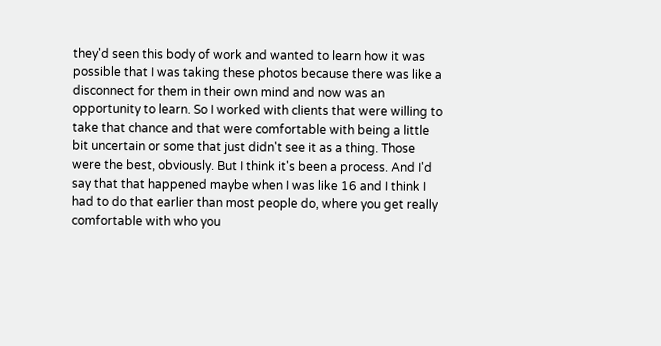they'd seen this body of work and wanted to learn how it was possible that I was taking these photos because there was like a disconnect for them in their own mind and now was an opportunity to learn. So I worked with clients that were willing to take that chance and that were comfortable with being a little bit uncertain or some that just didn't see it as a thing. Those were the best, obviously. But I think it's been a process. And I'd say that that happened maybe when I was like 16 and I think I had to do that earlier than most people do, where you get really comfortable with who you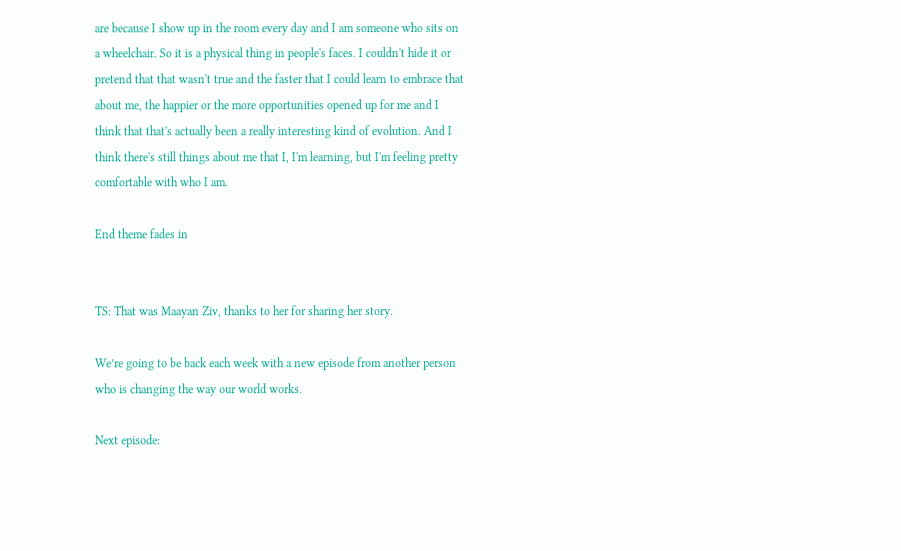are because I show up in the room every day and I am someone who sits on a wheelchair. So it is a physical thing in people's faces. I couldn't hide it or pretend that that wasn't true and the faster that I could learn to embrace that about me, the happier or the more opportunities opened up for me and I think that that's actually been a really interesting kind of evolution. And I think there's still things about me that I, I'm learning, but I'm feeling pretty comfortable with who I am.

End theme fades in


TS: That was Maayan Ziv, thanks to her for sharing her story.

We’re going to be back each week with a new episode from another person who is changing the way our world works.

Next episode: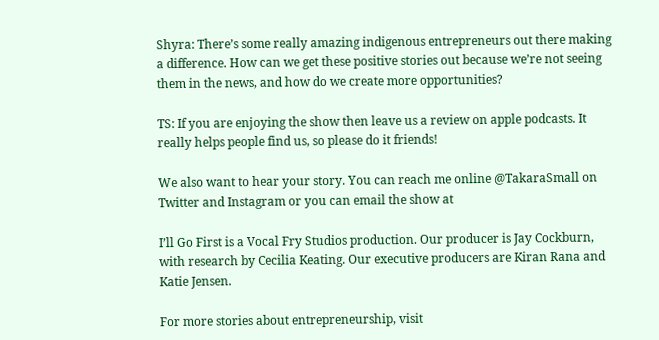Shyra: There’s some really amazing indigenous entrepreneurs out there making a difference. How can we get these positive stories out because we’re not seeing them in the news, and how do we create more opportunities?

TS: If you are enjoying the show then leave us a review on apple podcasts. It really helps people find us, so please do it friends!

We also want to hear your story. You can reach me online @TakaraSmall on Twitter and Instagram or you can email the show at

I’ll Go First is a Vocal Fry Studios production. Our producer is Jay Cockburn, with research by Cecilia Keating. Our executive producers are Kiran Rana and Katie Jensen.

For more stories about entrepreneurship, visit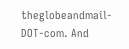theglobeandmail-DOT-com. And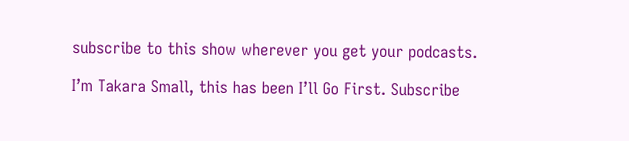subscribe to this show wherever you get your podcasts.

I’m Takara Small, this has been I’ll Go First. Subscribe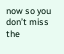now so you don’t miss the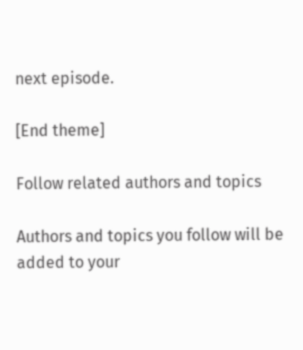next episode.

[End theme]

Follow related authors and topics

Authors and topics you follow will be added to your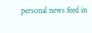personal news feed in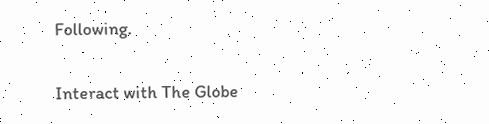Following.

Interact with The Globe